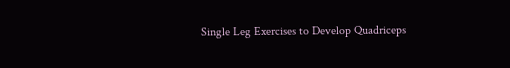Single Leg Exercises to Develop Quadriceps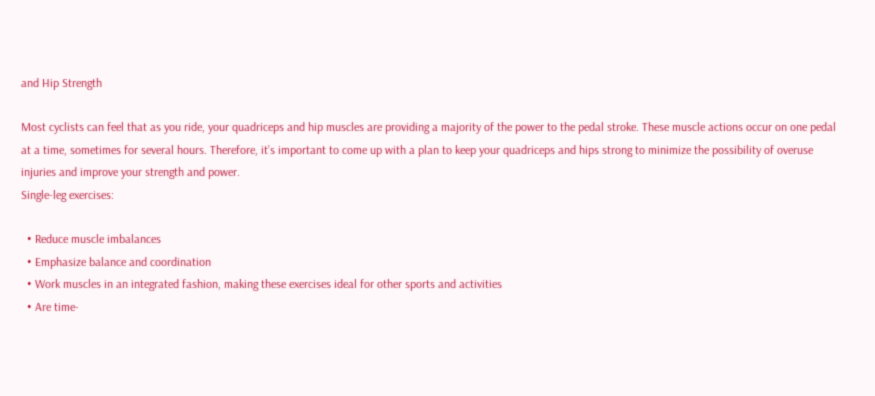and Hip Strength

Most cyclists can feel that as you ride, your quadriceps and hip muscles are providing a majority of the power to the pedal stroke. These muscle actions occur on one pedal at a time, sometimes for several hours. Therefore, it’s important to come up with a plan to keep your quadriceps and hips strong to minimize the possibility of overuse injuries and improve your strength and power.
Single-leg exercises:

  • Reduce muscle imbalances
  • Emphasize balance and coordination
  • Work muscles in an integrated fashion, making these exercises ideal for other sports and activities
  • Are time-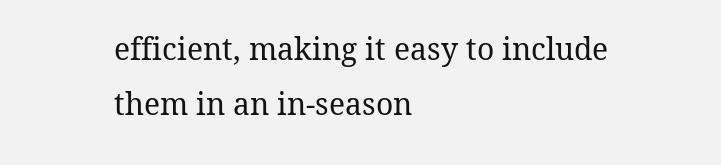efficient, making it easy to include them in an in-season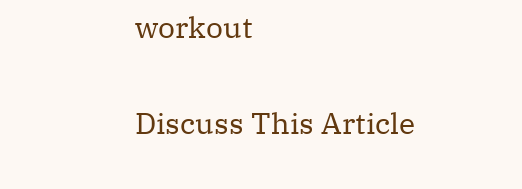workout

Discuss This Article